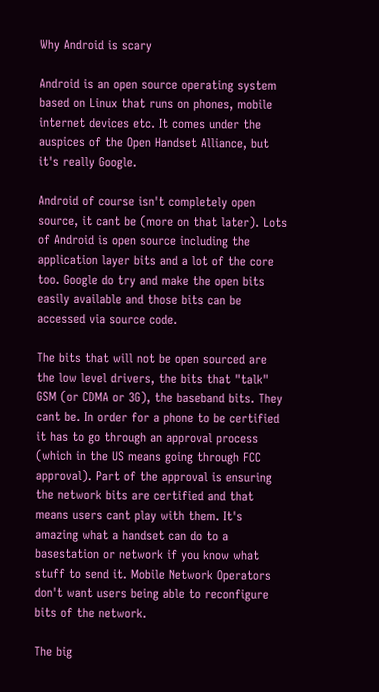Why Android is scary

Android is an open source operating system based on Linux that runs on phones, mobile internet devices etc. It comes under the auspices of the Open Handset Alliance, but it's really Google.

Android of course isn't completely open source, it cant be (more on that later). Lots of Android is open source including the application layer bits and a lot of the core too. Google do try and make the open bits easily available and those bits can be accessed via source code.

The bits that will not be open sourced are the low level drivers, the bits that "talk" GSM (or CDMA or 3G), the baseband bits. They cant be. In order for a phone to be certified it has to go through an approval process (which in the US means going through FCC approval). Part of the approval is ensuring the network bits are certified and that means users cant play with them. It's amazing what a handset can do to a basestation or network if you know what stuff to send it. Mobile Network Operators don't want users being able to reconfigure bits of the network.

The big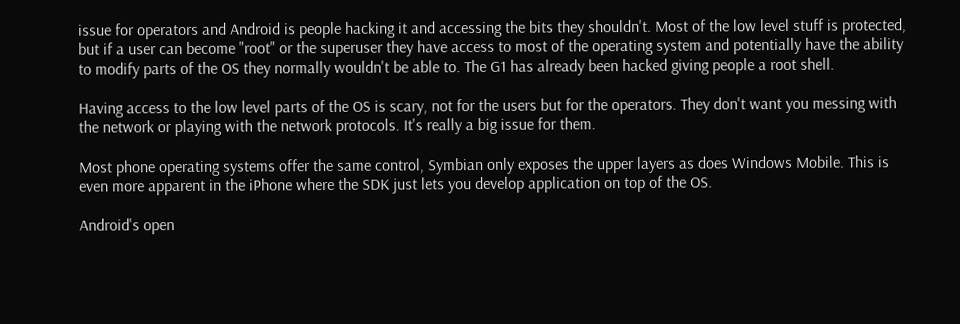issue for operators and Android is people hacking it and accessing the bits they shouldn't. Most of the low level stuff is protected, but if a user can become "root" or the superuser they have access to most of the operating system and potentially have the ability to modify parts of the OS they normally wouldn't be able to. The G1 has already been hacked giving people a root shell.

Having access to the low level parts of the OS is scary, not for the users but for the operators. They don't want you messing with the network or playing with the network protocols. It's really a big issue for them.

Most phone operating systems offer the same control, Symbian only exposes the upper layers as does Windows Mobile. This is even more apparent in the iPhone where the SDK just lets you develop application on top of the OS.

Android's open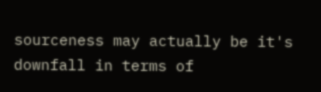sourceness may actually be it's downfall in terms of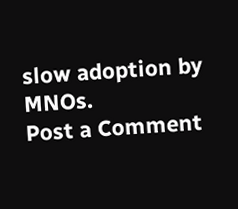slow adoption by MNOs.
Post a Comment